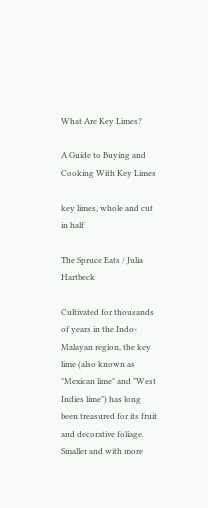What Are Key Limes?

A Guide to Buying and Cooking With Key Limes

key limes, whole and cut in half

The Spruce Eats / Julia Hartbeck

Cultivated for thousands of years in the Indo-Malayan region, the key lime (also known as "Mexican lime" and "West Indies lime") has long been treasured for its fruit and decorative foliage. Smaller and with more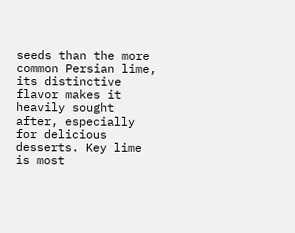seeds than the more common Persian lime, its distinctive flavor makes it heavily sought after, especially for delicious desserts. Key lime is most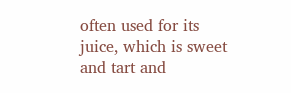often used for its juice, which is sweet and tart and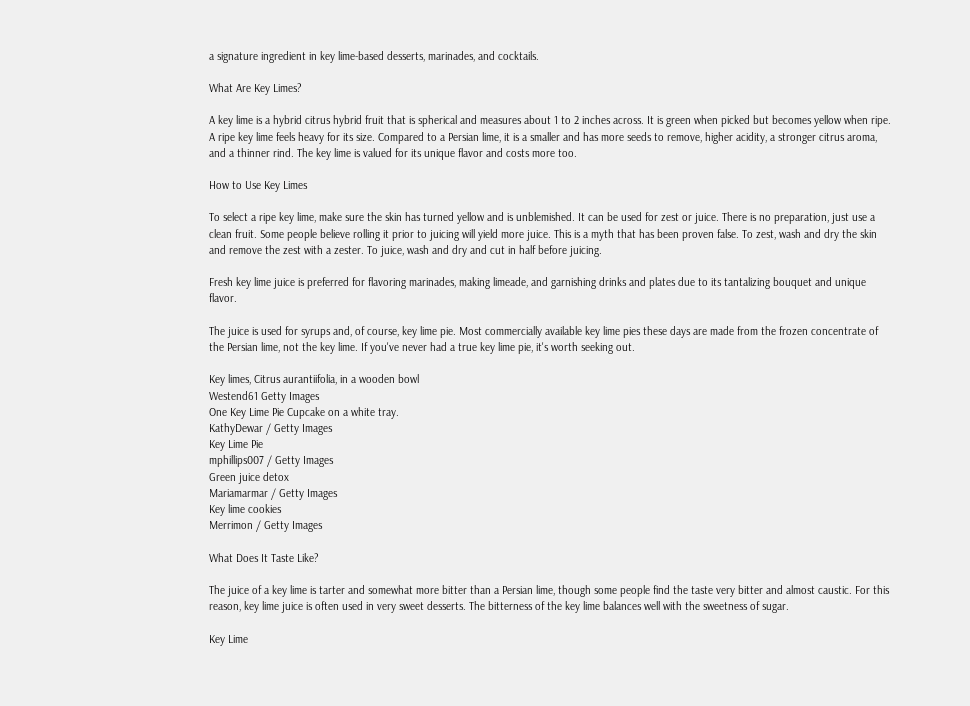a signature ingredient in key lime-based desserts, marinades, and cocktails.

What Are Key Limes?

A key lime is a hybrid citrus hybrid fruit that is spherical and measures about 1 to 2 inches across. It is green when picked but becomes yellow when ripe. A ripe key lime feels heavy for its size. Compared to a Persian lime, it is a smaller and has more seeds to remove, higher acidity, a stronger citrus aroma, and a thinner rind. The key lime is valued for its unique flavor and costs more too.

How to Use Key Limes

To select a ripe key lime, make sure the skin has turned yellow and is unblemished. It can be used for zest or juice. There is no preparation, just use a clean fruit. Some people believe rolling it prior to juicing will yield more juice. This is a myth that has been proven false. To zest, wash and dry the skin and remove the zest with a zester. To juice, wash and dry and cut in half before juicing.

Fresh key lime juice is preferred for flavoring marinades, making limeade, and garnishing drinks and plates due to its tantalizing bouquet and unique flavor.

The juice is used for syrups and, of course, key lime pie. Most commercially available key lime pies these days are made from the frozen concentrate of the Persian lime, not the key lime. If you've never had a true key lime pie, it's worth seeking out.

Key limes, Citrus aurantiifolia, in a wooden bowl
Westend61 Getty Images
One Key Lime Pie Cupcake on a white tray.
KathyDewar / Getty Images
Key Lime Pie
mphillips007 / Getty Images
Green juice detox
Mariamarmar / Getty Images
Key lime cookies
Merrimon / Getty Images

What Does It Taste Like?

The juice of a key lime is tarter and somewhat more bitter than a Persian lime, though some people find the taste very bitter and almost caustic. For this reason, key lime juice is often used in very sweet desserts. The bitterness of the key lime balances well with the sweetness of sugar.

Key Lime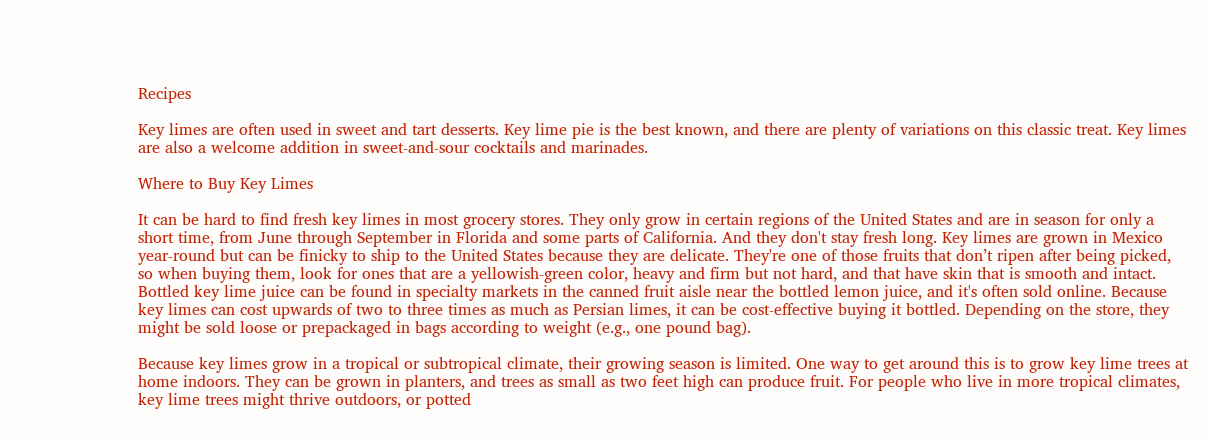Recipes

Key limes are often used in sweet and tart desserts. Key lime pie is the best known, and there are plenty of variations on this classic treat. Key limes are also a welcome addition in sweet-and-sour cocktails and marinades.

Where to Buy Key Limes

It can be hard to find fresh key limes in most grocery stores. They only grow in certain regions of the United States and are in season for only a short time, from June through September in Florida and some parts of California. And they don't stay fresh long. Key limes are grown in Mexico year-round but can be finicky to ship to the United States because they are delicate. They're one of those fruits that don’t ripen after being picked, so when buying them, look for ones that are a yellowish-green color, heavy and firm but not hard, and that have skin that is smooth and intact. Bottled key lime juice can be found in specialty markets in the canned fruit aisle near the bottled lemon juice, and it's often sold online. Because key limes can cost upwards of two to three times as much as Persian limes, it can be cost-effective buying it bottled. Depending on the store, they might be sold loose or prepackaged in bags according to weight (e.g., one pound bag).

Because key limes grow in a tropical or subtropical climate, their growing season is limited. One way to get around this is to grow key lime trees at home indoors. They can be grown in planters, and trees as small as two feet high can produce fruit. For people who live in more tropical climates, key lime trees might thrive outdoors, or potted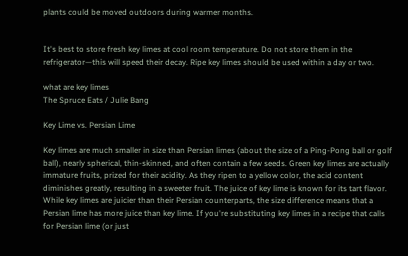plants could be moved outdoors during warmer months.


It's best to store fresh key limes at cool room temperature. Do not store them in the refrigerator—this will speed their decay. Ripe key limes should be used within a day or two.

what are key limes
The Spruce Eats / Julie Bang

Key Lime vs. Persian Lime

Key limes are much smaller in size than Persian limes (about the size of a Ping-Pong ball or golf ball), nearly spherical, thin-skinned, and often contain a few seeds. Green key limes are actually immature fruits, prized for their acidity. As they ripen to a yellow color, the acid content diminishes greatly, resulting in a sweeter fruit. The juice of key lime is known for its tart flavor. While key limes are juicier than their Persian counterparts, the size difference means that a Persian lime has more juice than key lime. If you're substituting key limes in a recipe that calls for Persian lime (or just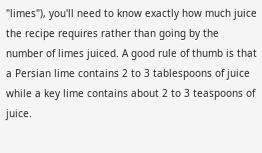"limes"), you'll need to know exactly how much juice the recipe requires rather than going by the number of limes juiced. A good rule of thumb is that a Persian lime contains 2 to 3 tablespoons of juice while a key lime contains about 2 to 3 teaspoons of juice.